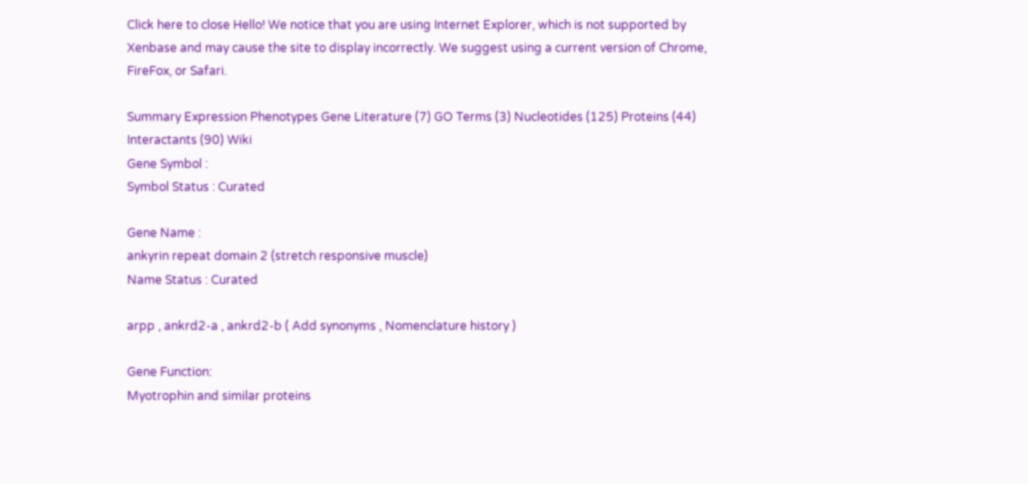Click here to close Hello! We notice that you are using Internet Explorer, which is not supported by Xenbase and may cause the site to display incorrectly. We suggest using a current version of Chrome, FireFox, or Safari.

Summary Expression Phenotypes Gene Literature (7) GO Terms (3) Nucleotides (125) Proteins (44) Interactants (90) Wiki
Gene Symbol :
Symbol Status : Curated

Gene Name :
ankyrin repeat domain 2 (stretch responsive muscle)
Name Status : Curated

arpp , ankrd2-a , ankrd2-b ( Add synonyms , Nomenclature history )

Gene Function:
Myotrophin and similar proteins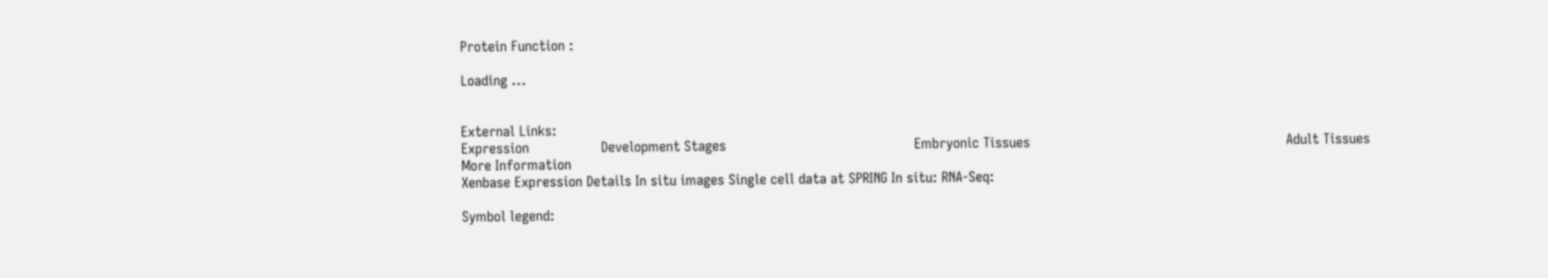Protein Function :

Loading ...


External Links:
Expression                  Development Stages                                               Embryonic Tissues                                                                Adult Tissues
More Information
Xenbase Expression Details In situ images Single cell data at SPRING In situ: RNA-Seq:

Symbol legend: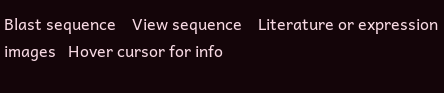Blast sequence    View sequence    Literature or expression images   Hover cursor for info